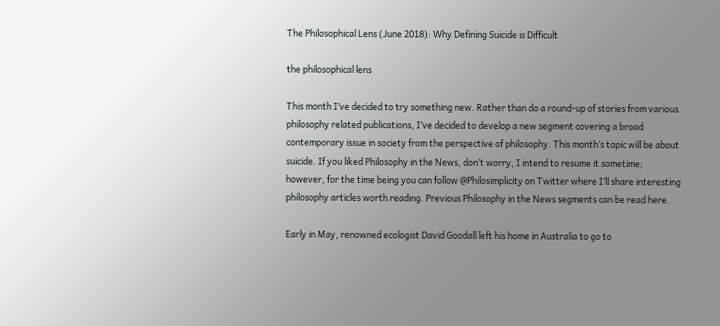The Philosophical Lens (June 2018): Why Defining Suicide is Difficult

the philosophical lens

This month I’ve decided to try something new. Rather than do a round-up of stories from various philosophy related publications, I’ve decided to develop a new segment covering a broad contemporary issue in society from the perspective of philosophy. This month’s topic will be about suicide. If you liked Philosophy in the News, don’t worry, I intend to resume it sometime; however, for the time being you can follow @Philosimplicity on Twitter where I’ll share interesting philosophy articles worth reading. Previous Philosophy in the News segments can be read here.

Early in May, renowned ecologist David Goodall left his home in Australia to go to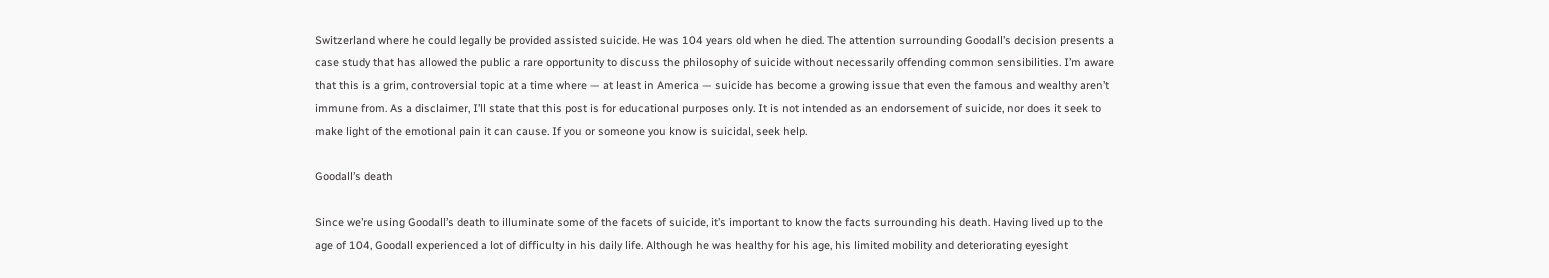Switzerland where he could legally be provided assisted suicide. He was 104 years old when he died. The attention surrounding Goodall’s decision presents a case study that has allowed the public a rare opportunity to discuss the philosophy of suicide without necessarily offending common sensibilities. I’m aware that this is a grim, controversial topic at a time where — at least in America — suicide has become a growing issue that even the famous and wealthy aren’t immune from. As a disclaimer, I’ll state that this post is for educational purposes only. It is not intended as an endorsement of suicide, nor does it seek to make light of the emotional pain it can cause. If you or someone you know is suicidal, seek help.

Goodall’s death

Since we’re using Goodall’s death to illuminate some of the facets of suicide, it’s important to know the facts surrounding his death. Having lived up to the age of 104, Goodall experienced a lot of difficulty in his daily life. Although he was healthy for his age, his limited mobility and deteriorating eyesight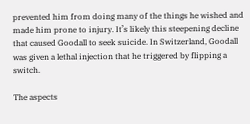prevented him from doing many of the things he wished and made him prone to injury. It’s likely this steepening decline that caused Goodall to seek suicide. In Switzerland, Goodall was given a lethal injection that he triggered by flipping a switch.

The aspects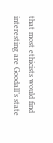that most ethicists would find interesting are Goodall’s state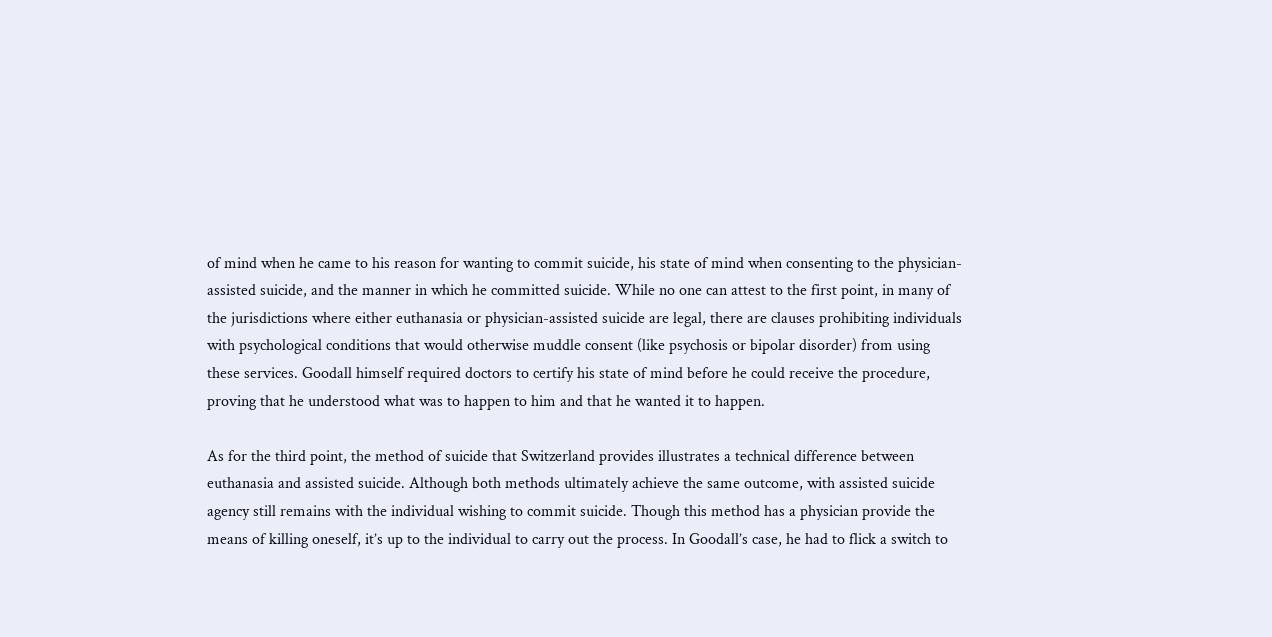of mind when he came to his reason for wanting to commit suicide, his state of mind when consenting to the physician-assisted suicide, and the manner in which he committed suicide. While no one can attest to the first point, in many of the jurisdictions where either euthanasia or physician-assisted suicide are legal, there are clauses prohibiting individuals with psychological conditions that would otherwise muddle consent (like psychosis or bipolar disorder) from using these services. Goodall himself required doctors to certify his state of mind before he could receive the procedure, proving that he understood what was to happen to him and that he wanted it to happen.

As for the third point, the method of suicide that Switzerland provides illustrates a technical difference between euthanasia and assisted suicide. Although both methods ultimately achieve the same outcome, with assisted suicide agency still remains with the individual wishing to commit suicide. Though this method has a physician provide the means of killing oneself, it’s up to the individual to carry out the process. In Goodall’s case, he had to flick a switch to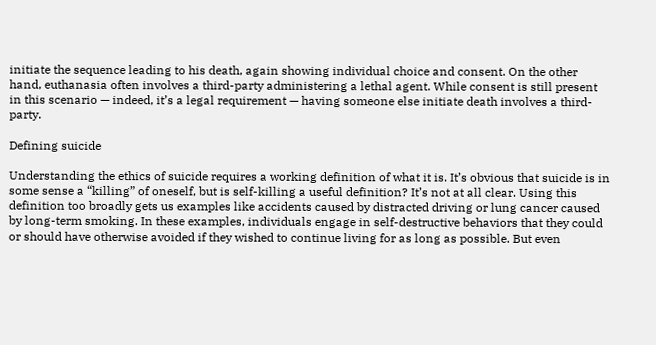initiate the sequence leading to his death, again showing individual choice and consent. On the other hand, euthanasia often involves a third-party administering a lethal agent. While consent is still present in this scenario — indeed, it’s a legal requirement — having someone else initiate death involves a third-party.

Defining suicide

Understanding the ethics of suicide requires a working definition of what it is. It’s obvious that suicide is in some sense a “killing” of oneself, but is self-killing a useful definition? It’s not at all clear. Using this definition too broadly gets us examples like accidents caused by distracted driving or lung cancer caused by long-term smoking. In these examples, individuals engage in self-destructive behaviors that they could or should have otherwise avoided if they wished to continue living for as long as possible. But even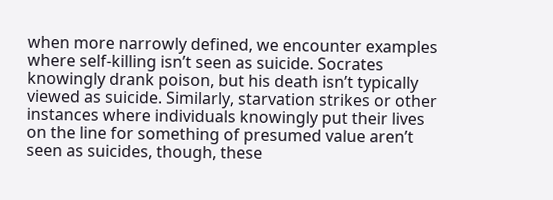when more narrowly defined, we encounter examples where self-killing isn’t seen as suicide. Socrates knowingly drank poison, but his death isn’t typically viewed as suicide. Similarly, starvation strikes or other instances where individuals knowingly put their lives on the line for something of presumed value aren’t seen as suicides, though, these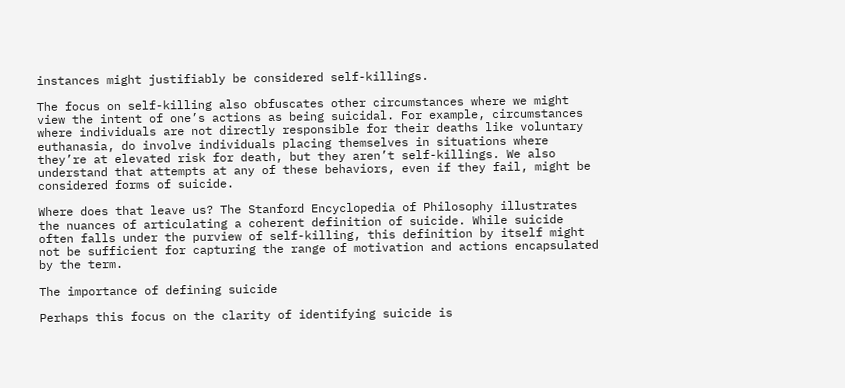instances might justifiably be considered self-killings.

The focus on self-killing also obfuscates other circumstances where we might view the intent of one’s actions as being suicidal. For example, circumstances where individuals are not directly responsible for their deaths like voluntary euthanasia, do involve individuals placing themselves in situations where they’re at elevated risk for death, but they aren’t self-killings. We also understand that attempts at any of these behaviors, even if they fail, might be considered forms of suicide.

Where does that leave us? The Stanford Encyclopedia of Philosophy illustrates the nuances of articulating a coherent definition of suicide. While suicide often falls under the purview of self-killing, this definition by itself might not be sufficient for capturing the range of motivation and actions encapsulated by the term.

The importance of defining suicide

Perhaps this focus on the clarity of identifying suicide is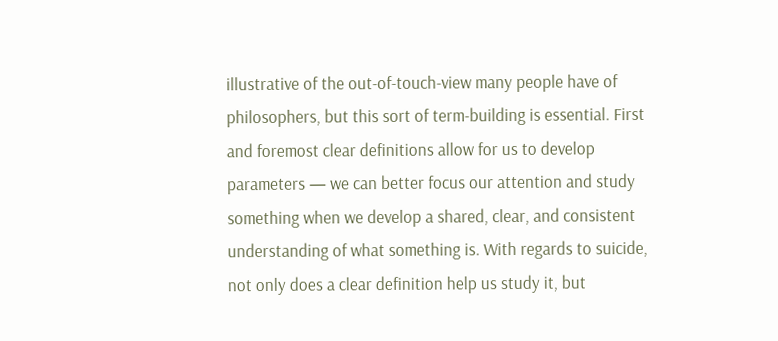illustrative of the out-of-touch-view many people have of philosophers, but this sort of term-building is essential. First and foremost clear definitions allow for us to develop parameters — we can better focus our attention and study something when we develop a shared, clear, and consistent understanding of what something is. With regards to suicide, not only does a clear definition help us study it, but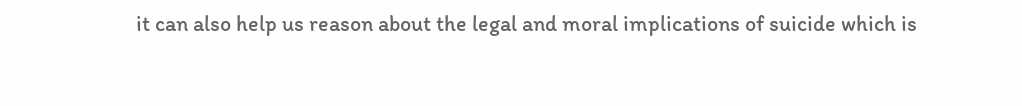it can also help us reason about the legal and moral implications of suicide which is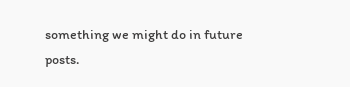something we might do in future posts.